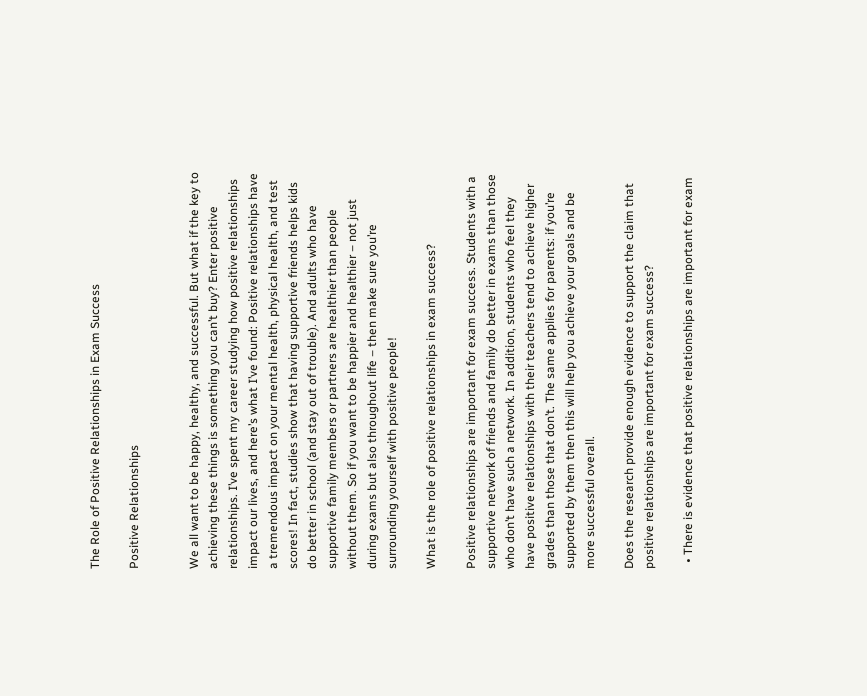The Role of Positive Relationships in Exam Success

Positive Relationships


We all want to be happy, healthy, and successful. But what if the key to achieving these things is something you can’t buy? Enter positive relationships. I’ve spent my career studying how positive relationships impact our lives, and here’s what I’ve found: Positive relationships have a tremendous impact on your mental health, physical health, and test scores! In fact, studies show that having supportive friends helps kids do better in school (and stay out of trouble). And adults who have supportive family members or partners are healthier than people without them. So if you want to be happier and healthier – not just during exams but also throughout life – then make sure you’re surrounding yourself with positive people!

What is the role of positive relationships in exam success?

Positive relationships are important for exam success. Students with a supportive network of friends and family do better in exams than those who don’t have such a network. In addition, students who feel they have positive relationships with their teachers tend to achieve higher grades than those that don’t. The same applies for parents: if you’re supported by them then this will help you achieve your goals and be more successful overall.

Does the research provide enough evidence to support the claim that positive relationships are important for exam success?

  • There is evidence that positive relationships are important for exam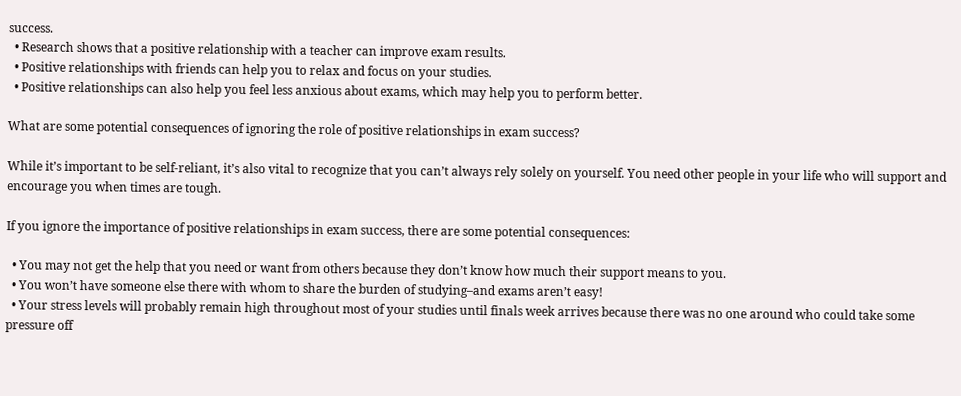success.
  • Research shows that a positive relationship with a teacher can improve exam results.
  • Positive relationships with friends can help you to relax and focus on your studies.
  • Positive relationships can also help you feel less anxious about exams, which may help you to perform better.

What are some potential consequences of ignoring the role of positive relationships in exam success?

While it’s important to be self-reliant, it’s also vital to recognize that you can’t always rely solely on yourself. You need other people in your life who will support and encourage you when times are tough.

If you ignore the importance of positive relationships in exam success, there are some potential consequences:

  • You may not get the help that you need or want from others because they don’t know how much their support means to you.
  • You won’t have someone else there with whom to share the burden of studying–and exams aren’t easy!
  • Your stress levels will probably remain high throughout most of your studies until finals week arrives because there was no one around who could take some pressure off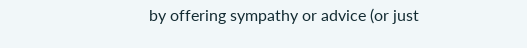by offering sympathy or advice (or just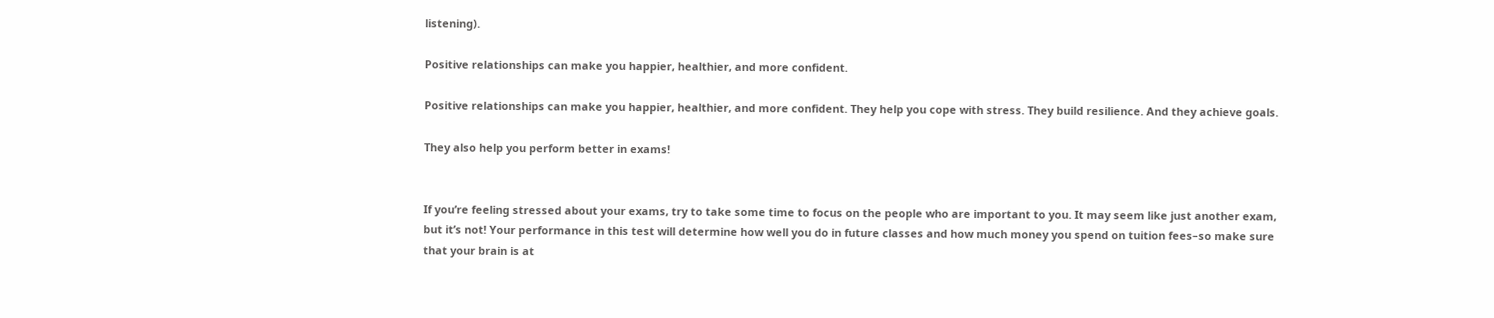listening).

Positive relationships can make you happier, healthier, and more confident.

Positive relationships can make you happier, healthier, and more confident. They help you cope with stress. They build resilience. And they achieve goals.

They also help you perform better in exams!


If you’re feeling stressed about your exams, try to take some time to focus on the people who are important to you. It may seem like just another exam, but it’s not! Your performance in this test will determine how well you do in future classes and how much money you spend on tuition fees–so make sure that your brain is at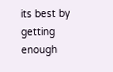its best by getting enough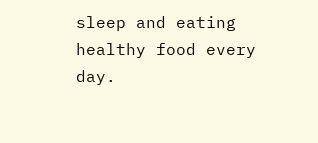sleep and eating healthy food every day.